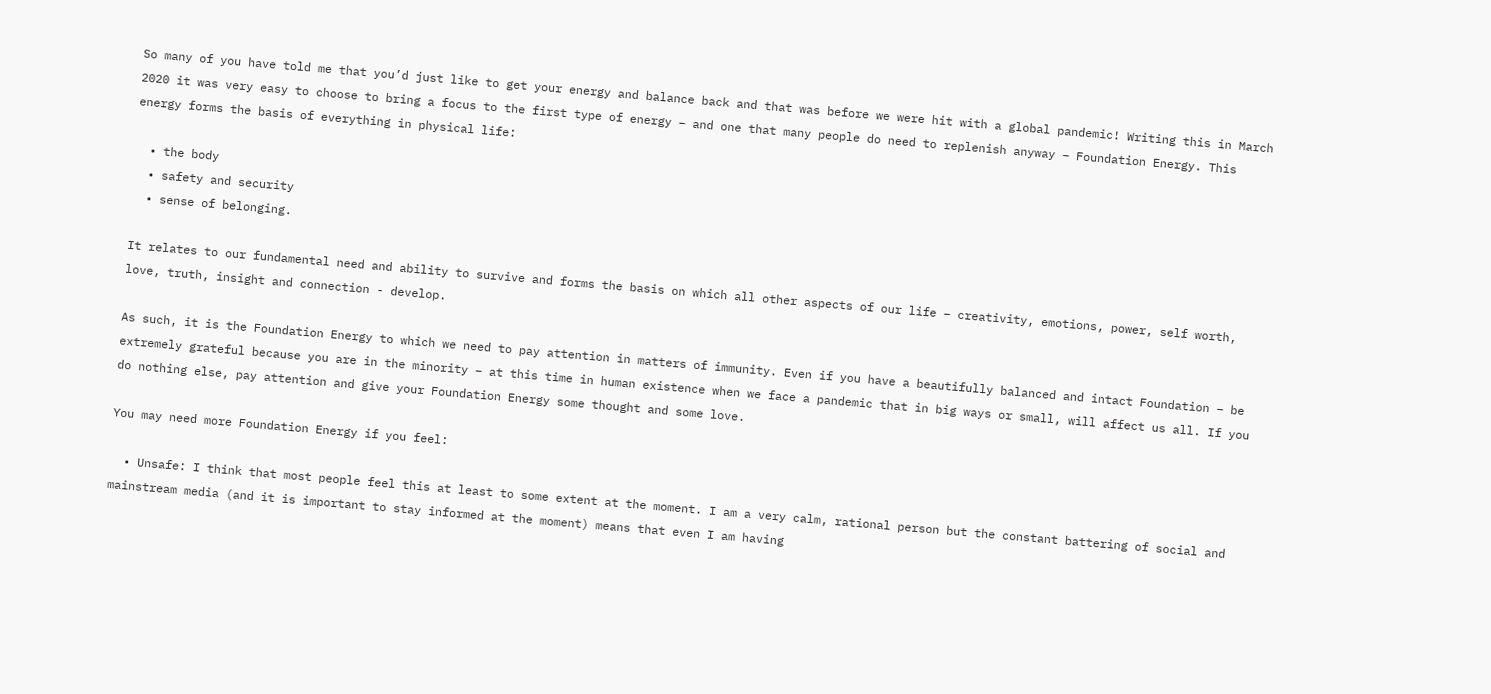So many of you have told me that you’d just like to get your energy and balance back and that was before we were hit with a global pandemic! Writing this in March 2020 it was very easy to choose to bring a focus to the first type of energy – and one that many people do need to replenish anyway – Foundation Energy. This energy forms the basis of everything in physical life:

  • the body
  • safety and security
  • sense of belonging.

It relates to our fundamental need and ability to survive and forms the basis on which all other aspects of our life – creativity, emotions, power, self worth, love, truth, insight and connection - develop.

As such, it is the Foundation Energy to which we need to pay attention in matters of immunity. Even if you have a beautifully balanced and intact Foundation – be extremely grateful because you are in the minority – at this time in human existence when we face a pandemic that in big ways or small, will affect us all. If you do nothing else, pay attention and give your Foundation Energy some thought and some love.

You may need more Foundation Energy if you feel:

  • Unsafe: I think that most people feel this at least to some extent at the moment. I am a very calm, rational person but the constant battering of social and mainstream media (and it is important to stay informed at the moment) means that even I am having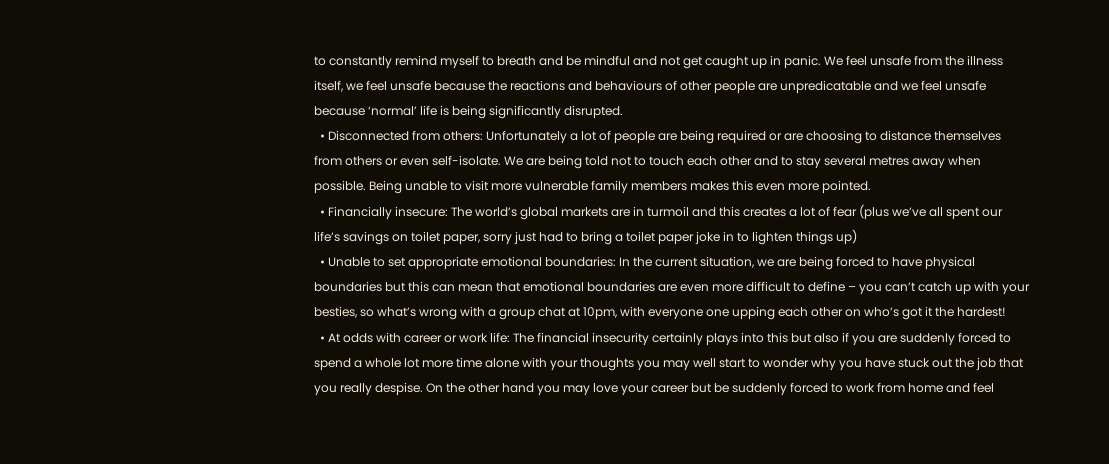to constantly remind myself to breath and be mindful and not get caught up in panic. We feel unsafe from the illness itself, we feel unsafe because the reactions and behaviours of other people are unpredicatable and we feel unsafe because ‘normal’ life is being significantly disrupted.
  • Disconnected from others: Unfortunately a lot of people are being required or are choosing to distance themselves from others or even self-isolate. We are being told not to touch each other and to stay several metres away when possible. Being unable to visit more vulnerable family members makes this even more pointed.
  • Financially insecure: The world’s global markets are in turmoil and this creates a lot of fear (plus we’ve all spent our life’s savings on toilet paper, sorry just had to bring a toilet paper joke in to lighten things up)
  • Unable to set appropriate emotional boundaries: In the current situation, we are being forced to have physical boundaries but this can mean that emotional boundaries are even more difficult to define – you can’t catch up with your besties, so what’s wrong with a group chat at 10pm, with everyone one upping each other on who’s got it the hardest!
  • At odds with career or work life: The financial insecurity certainly plays into this but also if you are suddenly forced to spend a whole lot more time alone with your thoughts you may well start to wonder why you have stuck out the job that you really despise. On the other hand you may love your career but be suddenly forced to work from home and feel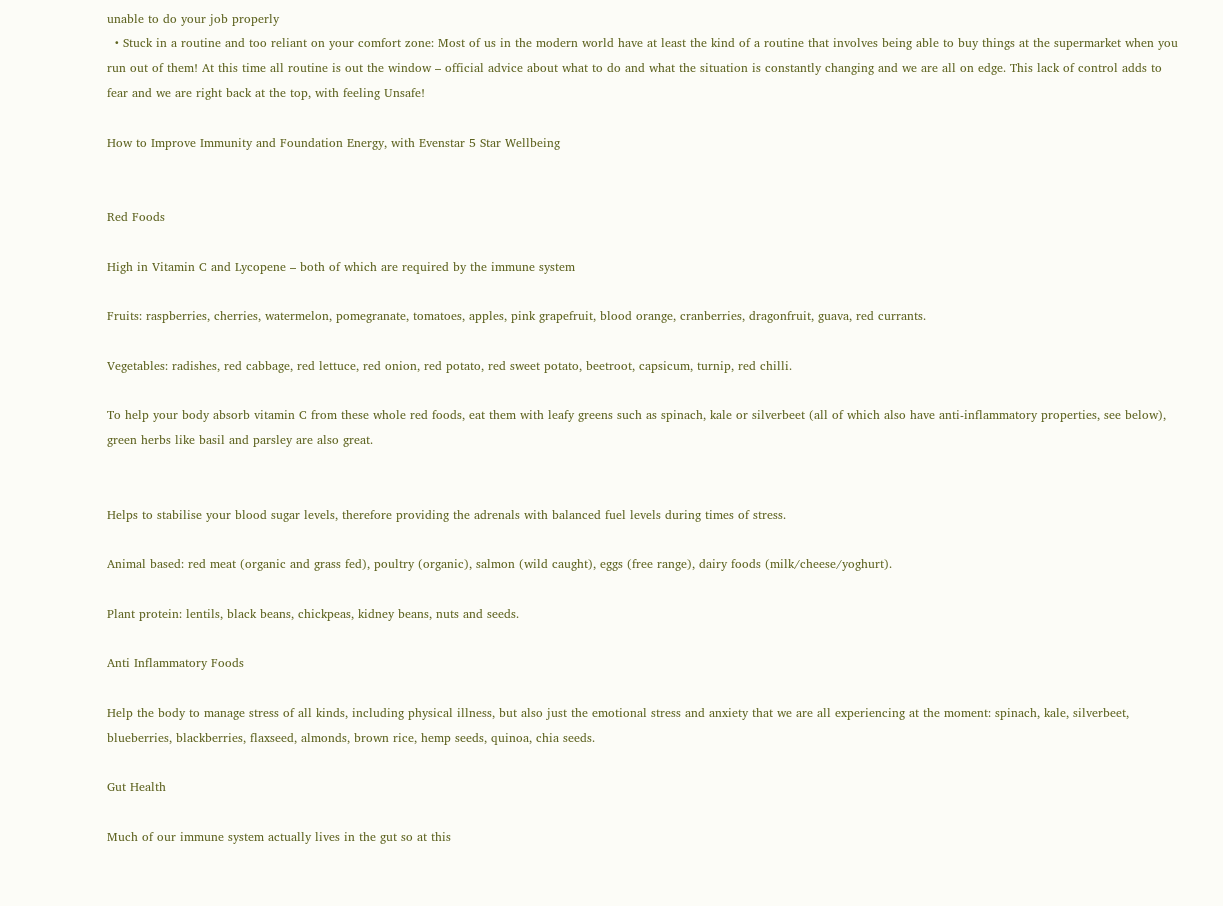unable to do your job properly
  • Stuck in a routine and too reliant on your comfort zone: Most of us in the modern world have at least the kind of a routine that involves being able to buy things at the supermarket when you run out of them! At this time all routine is out the window – official advice about what to do and what the situation is constantly changing and we are all on edge. This lack of control adds to fear and we are right back at the top, with feeling Unsafe!

How to Improve Immunity and Foundation Energy, with Evenstar 5 Star Wellbeing


Red Foods

High in Vitamin C and Lycopene – both of which are required by the immune system

Fruits: raspberries, cherries, watermelon, pomegranate, tomatoes, apples, pink grapefruit, blood orange, cranberries, dragonfruit, guava, red currants.

Vegetables: radishes, red cabbage, red lettuce, red onion, red potato, red sweet potato, beetroot, capsicum, turnip, red chilli.

To help your body absorb vitamin C from these whole red foods, eat them with leafy greens such as spinach, kale or silverbeet (all of which also have anti-inflammatory properties, see below), green herbs like basil and parsley are also great.


Helps to stabilise your blood sugar levels, therefore providing the adrenals with balanced fuel levels during times of stress.

Animal based: red meat (organic and grass fed), poultry (organic), salmon (wild caught), eggs (free range), dairy foods (milk/cheese/yoghurt).

Plant protein: lentils, black beans, chickpeas, kidney beans, nuts and seeds.

Anti Inflammatory Foods

Help the body to manage stress of all kinds, including physical illness, but also just the emotional stress and anxiety that we are all experiencing at the moment: spinach, kale, silverbeet, blueberries, blackberries, flaxseed, almonds, brown rice, hemp seeds, quinoa, chia seeds.

Gut Health

Much of our immune system actually lives in the gut so at this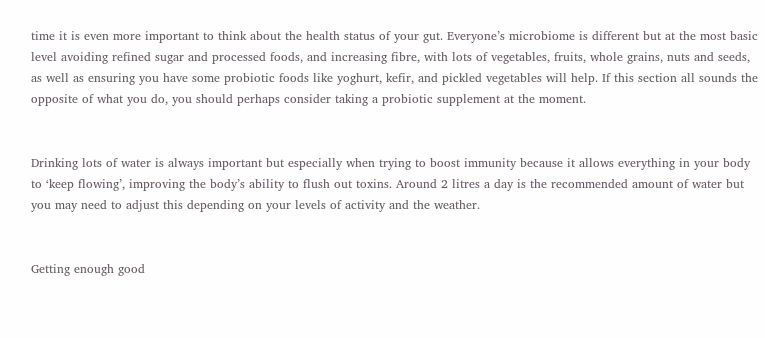time it is even more important to think about the health status of your gut. Everyone’s microbiome is different but at the most basic level avoiding refined sugar and processed foods, and increasing fibre, with lots of vegetables, fruits, whole grains, nuts and seeds, as well as ensuring you have some probiotic foods like yoghurt, kefir, and pickled vegetables will help. If this section all sounds the opposite of what you do, you should perhaps consider taking a probiotic supplement at the moment.


Drinking lots of water is always important but especially when trying to boost immunity because it allows everything in your body to ‘keep flowing’, improving the body’s ability to flush out toxins. Around 2 litres a day is the recommended amount of water but you may need to adjust this depending on your levels of activity and the weather.


Getting enough good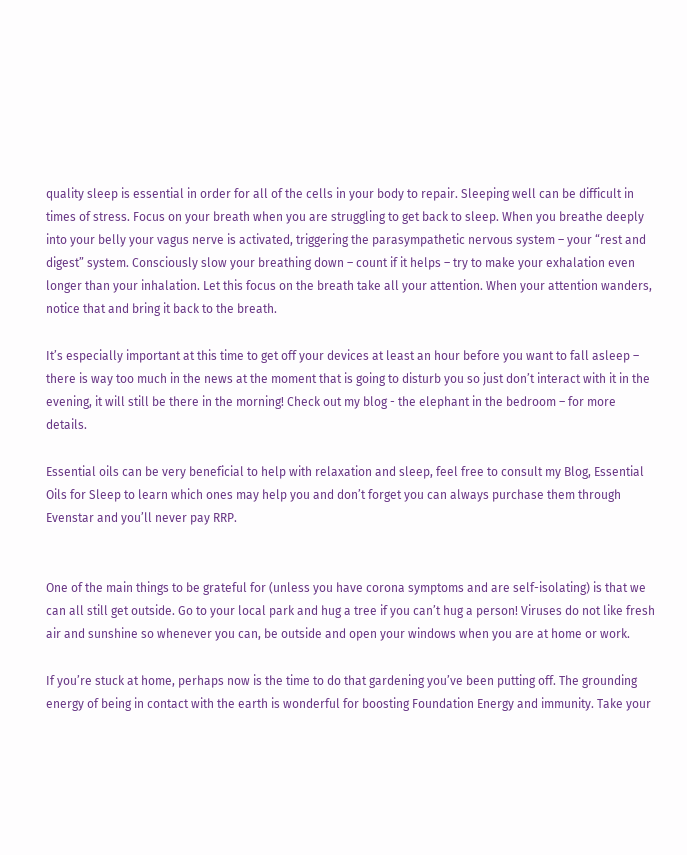quality sleep is essential in order for all of the cells in your body to repair. Sleeping well can be difficult in times of stress. Focus on your breath when you are struggling to get back to sleep. When you breathe deeply into your belly your vagus nerve is activated, triggering the parasympathetic nervous system – your “rest and digest” system. Consciously slow your breathing down – count if it helps – try to make your exhalation even longer than your inhalation. Let this focus on the breath take all your attention. When your attention wanders, notice that and bring it back to the breath.

It’s especially important at this time to get off your devices at least an hour before you want to fall asleep – there is way too much in the news at the moment that is going to disturb you so just don’t interact with it in the evening, it will still be there in the morning! Check out my blog - the elephant in the bedroom – for more details.

Essential oils can be very beneficial to help with relaxation and sleep, feel free to consult my Blog, Essential Oils for Sleep to learn which ones may help you and don’t forget you can always purchase them through Evenstar and you’ll never pay RRP.


One of the main things to be grateful for (unless you have corona symptoms and are self-isolating) is that we can all still get outside. Go to your local park and hug a tree if you can’t hug a person! Viruses do not like fresh air and sunshine so whenever you can, be outside and open your windows when you are at home or work.

If you’re stuck at home, perhaps now is the time to do that gardening you’ve been putting off. The grounding energy of being in contact with the earth is wonderful for boosting Foundation Energy and immunity. Take your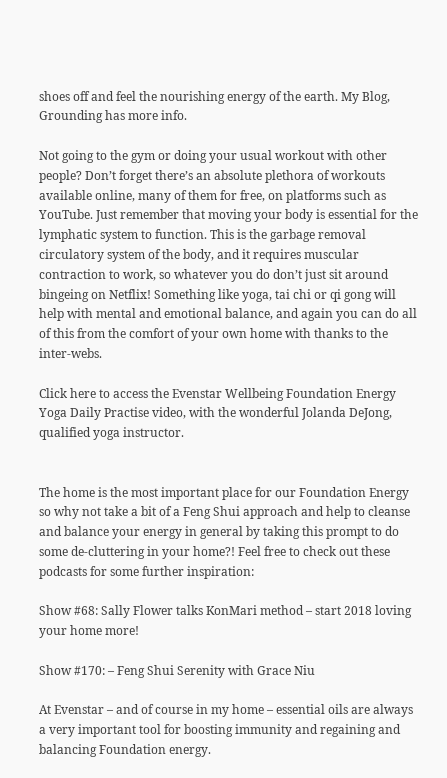shoes off and feel the nourishing energy of the earth. My Blog, Grounding has more info.

Not going to the gym or doing your usual workout with other people? Don’t forget there’s an absolute plethora of workouts available online, many of them for free, on platforms such as YouTube. Just remember that moving your body is essential for the lymphatic system to function. This is the garbage removal circulatory system of the body, and it requires muscular contraction to work, so whatever you do don’t just sit around bingeing on Netflix! Something like yoga, tai chi or qi gong will help with mental and emotional balance, and again you can do all of this from the comfort of your own home with thanks to the inter-webs.

Click here to access the Evenstar Wellbeing Foundation Energy Yoga Daily Practise video, with the wonderful Jolanda DeJong, qualified yoga instructor.


The home is the most important place for our Foundation Energy so why not take a bit of a Feng Shui approach and help to cleanse and balance your energy in general by taking this prompt to do some de-cluttering in your home?! Feel free to check out these podcasts for some further inspiration:

Show #68: Sally Flower talks KonMari method – start 2018 loving your home more!

Show #170: – Feng Shui Serenity with Grace Niu

At Evenstar – and of course in my home – essential oils are always a very important tool for boosting immunity and regaining and balancing Foundation energy.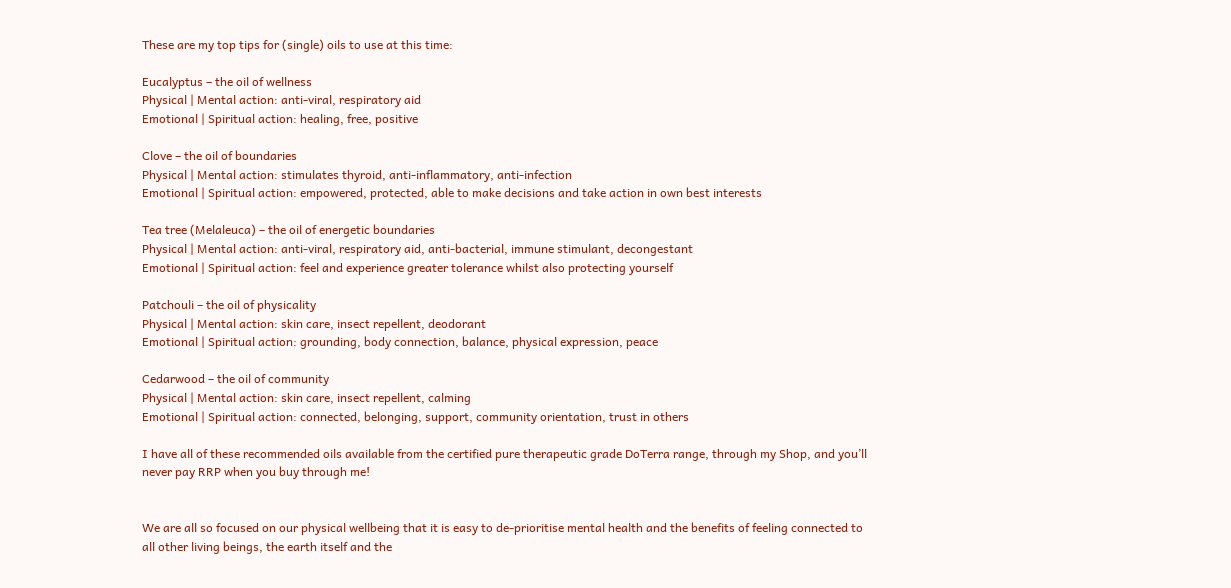These are my top tips for (single) oils to use at this time:

Eucalyptus – the oil of wellness
Physical | Mental action: anti-viral, respiratory aid
Emotional | Spiritual action: healing, free, positive

Clove – the oil of boundaries
Physical | Mental action: stimulates thyroid, anti-inflammatory, anti-infection
Emotional | Spiritual action: empowered, protected, able to make decisions and take action in own best interests

Tea tree (Melaleuca) – the oil of energetic boundaries
Physical | Mental action: anti-viral, respiratory aid, anti-bacterial, immune stimulant, decongestant
Emotional | Spiritual action: feel and experience greater tolerance whilst also protecting yourself

Patchouli – the oil of physicality
Physical | Mental action: skin care, insect repellent, deodorant
Emotional | Spiritual action: grounding, body connection, balance, physical expression, peace

Cedarwood – the oil of community
Physical | Mental action: skin care, insect repellent, calming
Emotional | Spiritual action: connected, belonging, support, community orientation, trust in others

I have all of these recommended oils available from the certified pure therapeutic grade DoTerra range, through my Shop, and you’ll never pay RRP when you buy through me!


We are all so focused on our physical wellbeing that it is easy to de-prioritise mental health and the benefits of feeling connected to all other living beings, the earth itself and the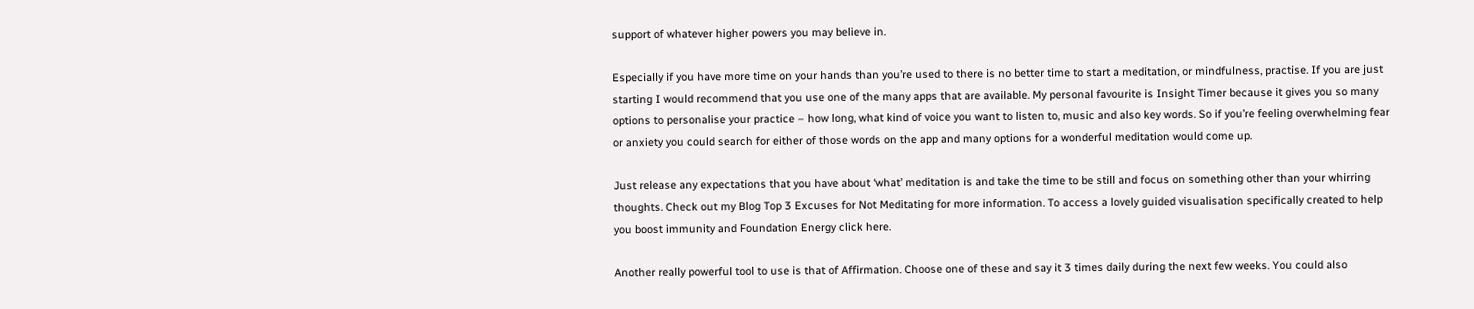support of whatever higher powers you may believe in.

Especially if you have more time on your hands than you’re used to there is no better time to start a meditation, or mindfulness, practise. If you are just starting I would recommend that you use one of the many apps that are available. My personal favourite is Insight Timer because it gives you so many options to personalise your practice – how long, what kind of voice you want to listen to, music and also key words. So if you’re feeling overwhelming fear or anxiety you could search for either of those words on the app and many options for a wonderful meditation would come up.

Just release any expectations that you have about ‘what’ meditation is and take the time to be still and focus on something other than your whirring thoughts. Check out my Blog Top 3 Excuses for Not Meditating for more information. To access a lovely guided visualisation specifically created to help you boost immunity and Foundation Energy click here.

Another really powerful tool to use is that of Affirmation. Choose one of these and say it 3 times daily during the next few weeks. You could also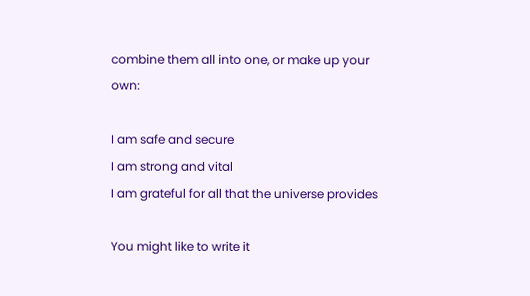combine them all into one, or make up your own:

I am safe and secure
I am strong and vital
I am grateful for all that the universe provides

You might like to write it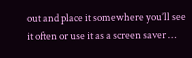out and place it somewhere you’ll see it often or use it as a screen saver …